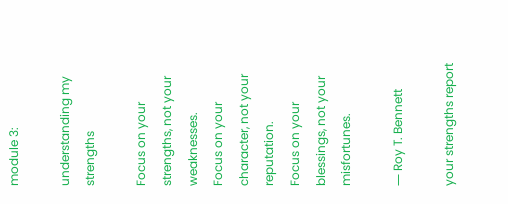module 3:

understanding my strengths

Focus on your strengths, not your weaknesses.
Focus on your character, not your reputation.
Focus on your blessings, not your misfortunes.

― Roy T. Bennett

your strengths report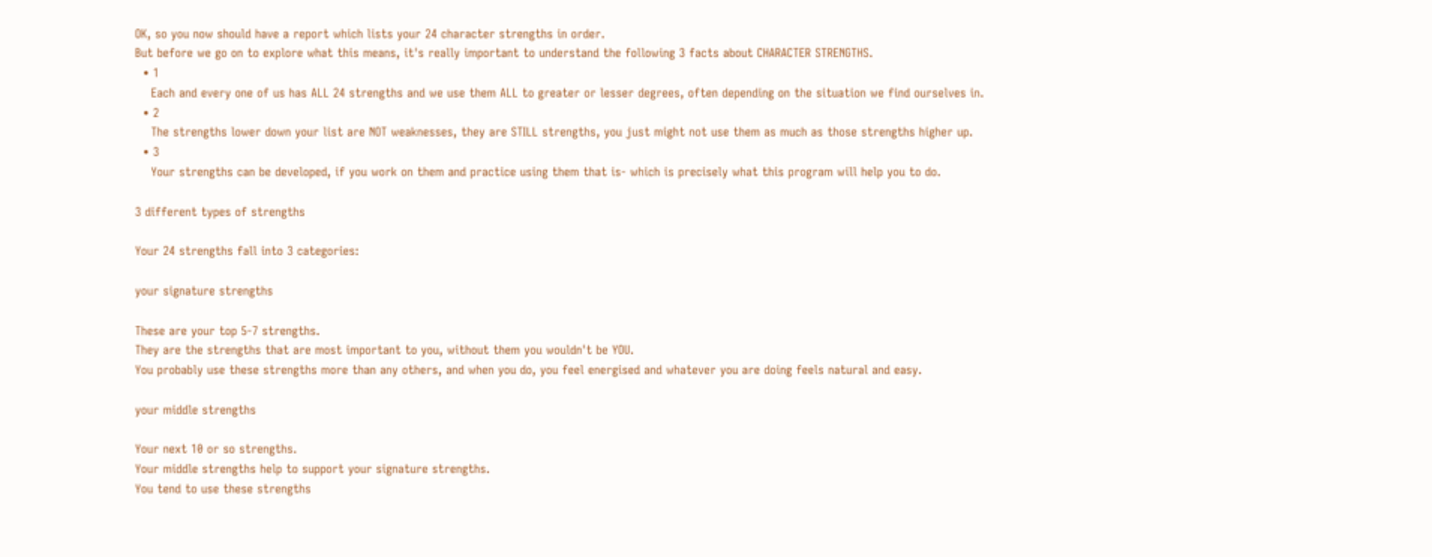OK, so you now should have a report which lists your 24 character strengths in order.
But before we go on to explore what this means, it's really important to understand the following 3 facts about CHARACTER STRENGTHS.
  • 1
    Each and every one of us has ALL 24 strengths and we use them ALL to greater or lesser degrees, often depending on the situation we find ourselves in.
  • 2
    The strengths lower down your list are NOT weaknesses, they are STILL strengths, you just might not use them as much as those strengths higher up.
  • 3
    Your strengths can be developed, if you work on them and practice using them that is- which is precisely what this program will help you to do.

3 different types of strengths

Your 24 strengths fall into 3 categories:

your signature strengths

These are your top 5-7 strengths.
They are the strengths that are most important to you, without them you wouldn't be YOU.
You probably use these strengths more than any others, and when you do, you feel energised and whatever you are doing feels natural and easy.

your middle strengths

Your next 10 or so strengths.
Your middle strengths help to support your signature strengths.
You tend to use these strengths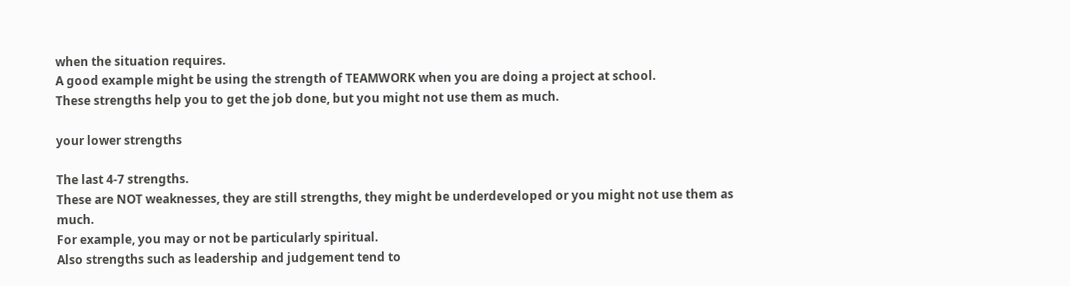when the situation requires.
A good example might be using the strength of TEAMWORK when you are doing a project at school.
These strengths help you to get the job done, but you might not use them as much.

your lower strengths

The last 4-7 strengths.
These are NOT weaknesses, they are still strengths, they might be underdeveloped or you might not use them as much.
For example, you may or not be particularly spiritual.
Also strengths such as leadership and judgement tend to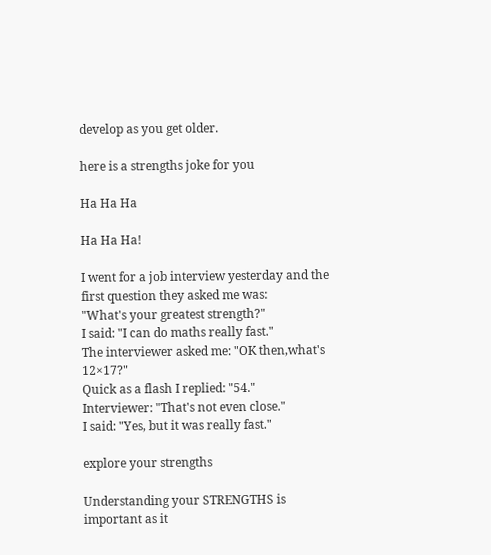develop as you get older.

here is a strengths joke for you

Ha Ha Ha

Ha Ha Ha!

I went for a job interview yesterday and the first question they asked me was:
"What's your greatest strength?"
I said: "I can do maths really fast."
The interviewer asked me: "OK then,what's 12×17?"
Quick as a flash I replied: "54."
Interviewer: "That's not even close."
I said: "Yes, but it was really fast."

explore your strengths

Understanding your STRENGTHS is important as it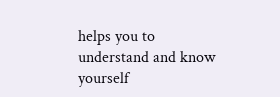helps you to understand and know yourself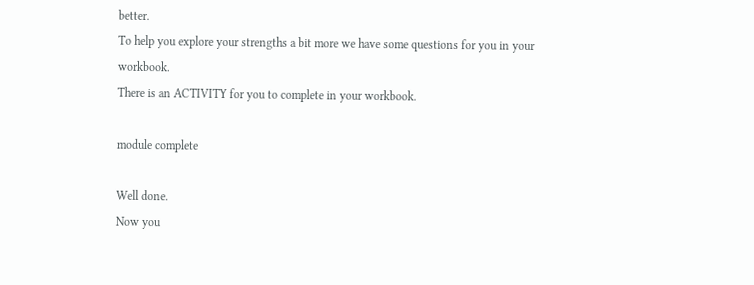better.
To help you explore your strengths a bit more we have some questions for you in your workbook.
There is an ACTIVITY for you to complete in your workbook.

module complete

Well done.
Now you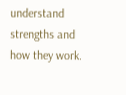understand strengths and how they work.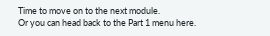Time to move on to the next module.
Or you can head back to the Part 1 menu here.